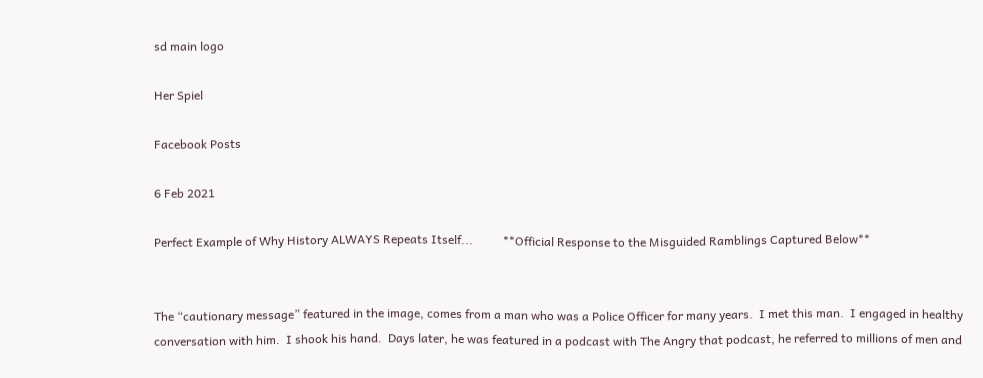sd main logo

Her Spiel

Facebook Posts

6 Feb 2021

Perfect Example of Why History ALWAYS Repeats Itself...          **Official Response to the Misguided Ramblings Captured Below**


The “cautionary message” featured in the image, comes from a man who was a Police Officer for many years.  I met this man.  I engaged in healthy conversation with him.  I shook his hand.  Days later, he was featured in a podcast with The Angry that podcast, he referred to millions of men and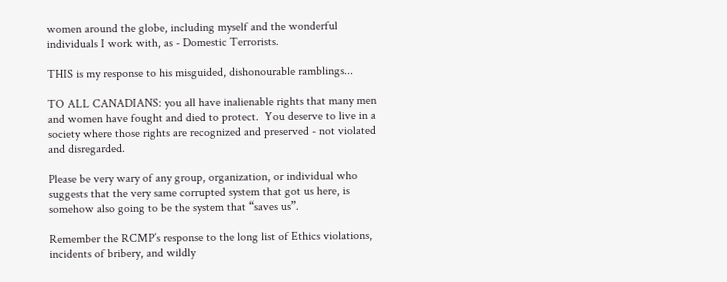women around the globe, including myself and the wonderful individuals I work with, as - Domestic Terrorists.

THIS is my response to his misguided, dishonourable ramblings...

TO ALL CANADIANS: you all have inalienable rights that many men and women have fought and died to protect.  You deserve to live in a society where those rights are recognized and preserved - not violated and disregarded.

Please be very wary of any group, organization, or individual who suggests that the very same corrupted system that got us here, is somehow also going to be the system that “saves us”.

Remember the RCMP’s response to the long list of Ethics violations, incidents of bribery, and wildly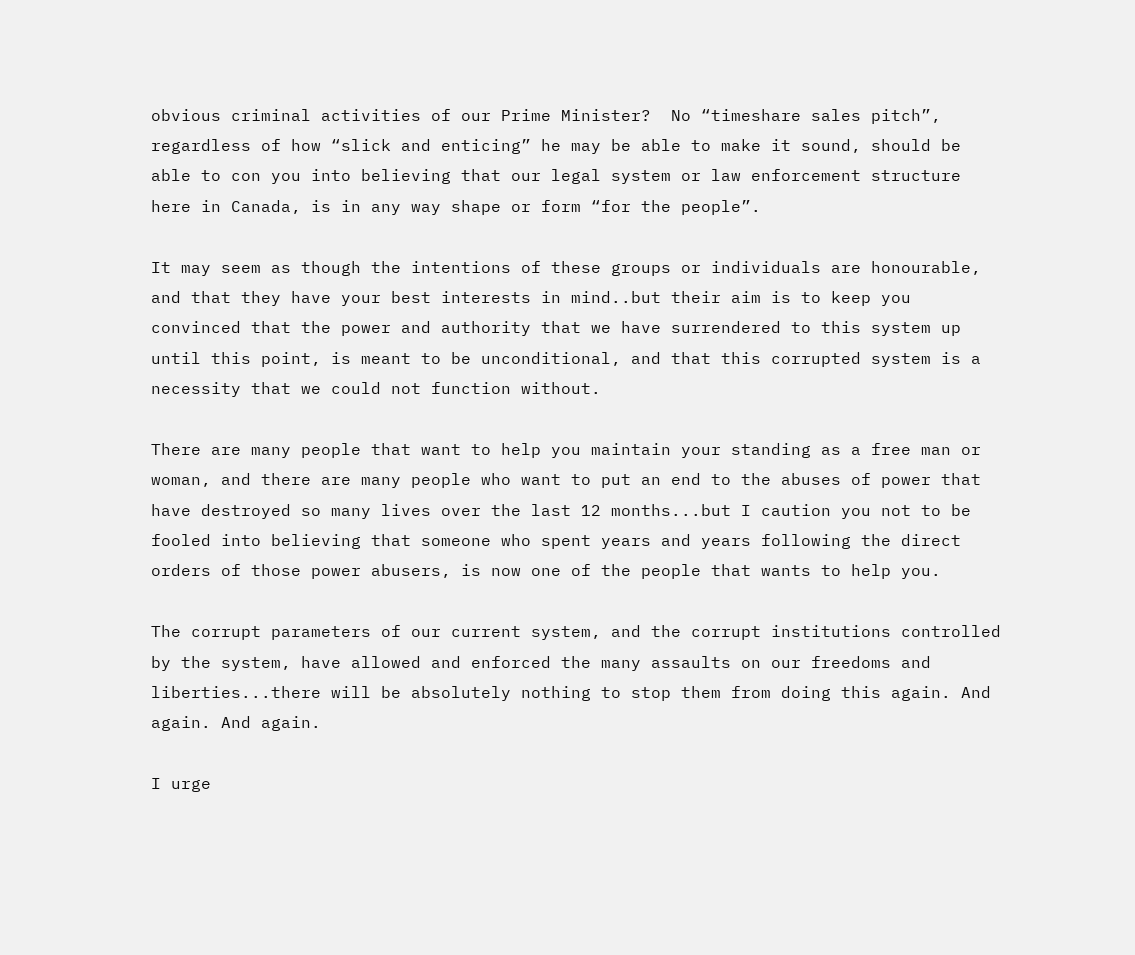obvious criminal activities of our Prime Minister?  No “timeshare sales pitch”, regardless of how “slick and enticing” he may be able to make it sound, should be able to con you into believing that our legal system or law enforcement structure here in Canada, is in any way shape or form “for the people”.

It may seem as though the intentions of these groups or individuals are honourable, and that they have your best interests in mind..but their aim is to keep you convinced that the power and authority that we have surrendered to this system up until this point, is meant to be unconditional, and that this corrupted system is a necessity that we could not function without.

There are many people that want to help you maintain your standing as a free man or woman, and there are many people who want to put an end to the abuses of power that have destroyed so many lives over the last 12 months...but I caution you not to be fooled into believing that someone who spent years and years following the direct orders of those power abusers, is now one of the people that wants to help you.

The corrupt parameters of our current system, and the corrupt institutions controlled by the system, have allowed and enforced the many assaults on our freedoms and liberties...there will be absolutely nothing to stop them from doing this again. And again. And again.

I urge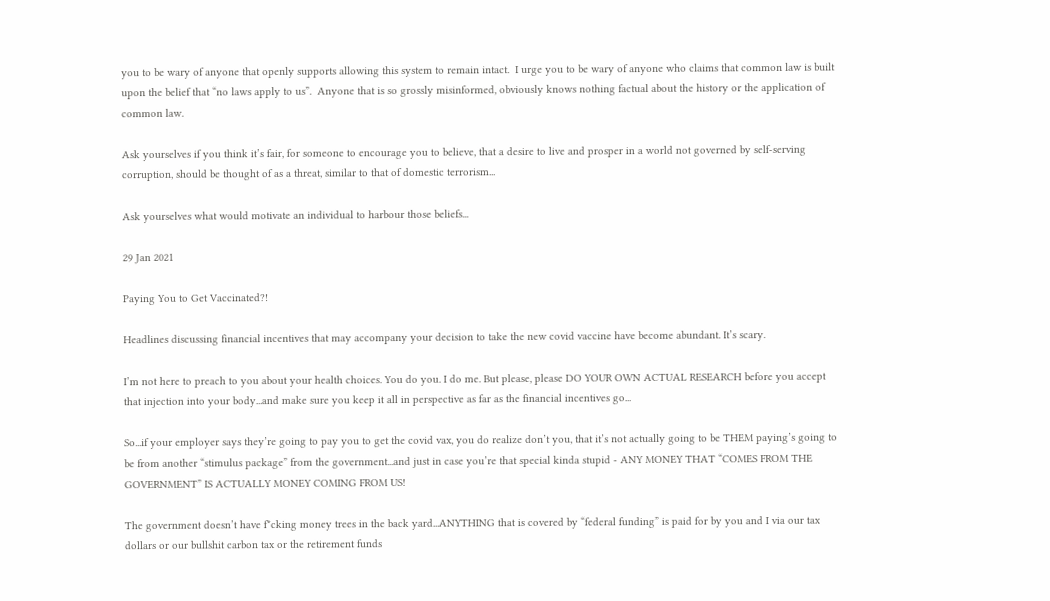you to be wary of anyone that openly supports allowing this system to remain intact.  I urge you to be wary of anyone who claims that common law is built upon the belief that “no laws apply to us”.  Anyone that is so grossly misinformed, obviously knows nothing factual about the history or the application of common law.

Ask yourselves if you think it’s fair, for someone to encourage you to believe, that a desire to live and prosper in a world not governed by self-serving corruption, should be thought of as a threat, similar to that of domestic terrorism...

Ask yourselves what would motivate an individual to harbour those beliefs...

29 Jan 2021

Paying You to Get Vaccinated?!

Headlines discussing financial incentives that may accompany your decision to take the new covid vaccine have become abundant. It’s scary.

I’m not here to preach to you about your health choices. You do you. I do me. But please, please DO YOUR OWN ACTUAL RESEARCH before you accept that injection into your body...and make sure you keep it all in perspective as far as the financial incentives go...

So...if your employer says they’re going to pay you to get the covid vax, you do realize don’t you, that it’s not actually going to be THEM paying’s going to be from another “stimulus package” from the government...and just in case you’re that special kinda stupid - ANY MONEY THAT “COMES FROM THE GOVERNMENT” IS ACTUALLY MONEY COMING FROM US!

The government doesn’t have f*cking money trees in the back yard...ANYTHING that is covered by “federal funding” is paid for by you and I via our tax dollars or our bullshit carbon tax or the retirement funds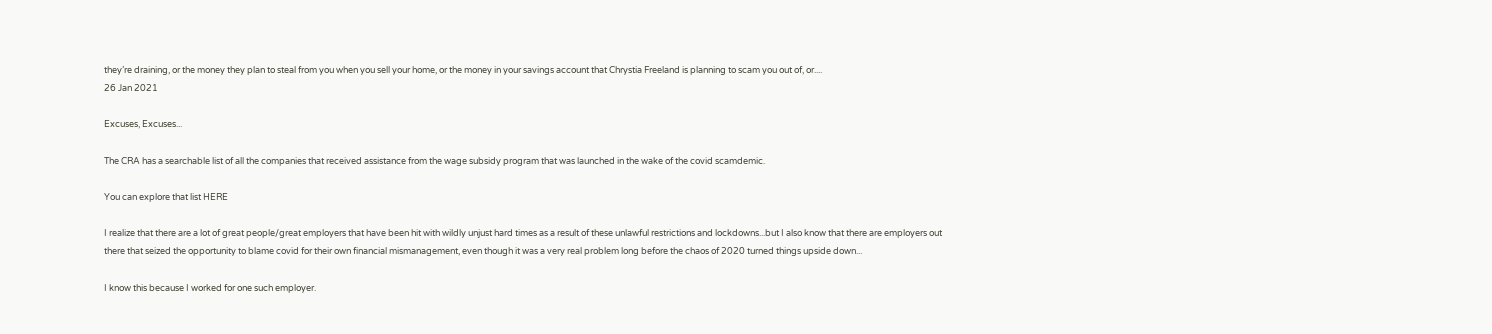they’re draining, or the money they plan to steal from you when you sell your home, or the money in your savings account that Chrystia Freeland is planning to scam you out of, or....
26 Jan 2021

Excuses, Excuses...

The CRA has a searchable list of all the companies that received assistance from the wage subsidy program that was launched in the wake of the covid scamdemic.

You can explore that list HERE

I realize that there are a lot of great people/great employers that have been hit with wildly unjust hard times as a result of these unlawful restrictions and lockdowns...but I also know that there are employers out there that seized the opportunity to blame covid for their own financial mismanagement, even though it was a very real problem long before the chaos of 2020 turned things upside down...

I know this because I worked for one such employer.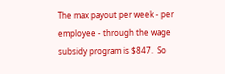The max payout per week - per employee - through the wage subsidy program is $847.  So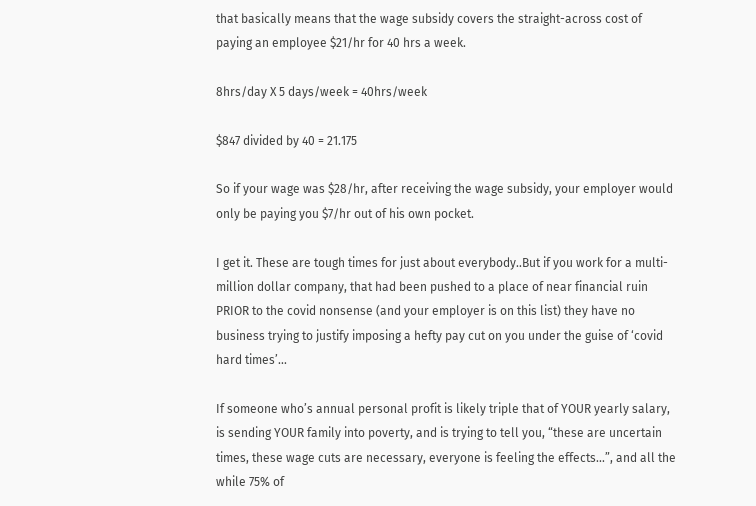that basically means that the wage subsidy covers the straight-across cost of paying an employee $21/hr for 40 hrs a week.

8hrs/day X 5 days/week = 40hrs/week

$847 divided by 40 = 21.175

So if your wage was $28/hr, after receiving the wage subsidy, your employer would only be paying you $7/hr out of his own pocket.

I get it. These are tough times for just about everybody..But if you work for a multi-million dollar company, that had been pushed to a place of near financial ruin PRIOR to the covid nonsense (and your employer is on this list) they have no business trying to justify imposing a hefty pay cut on you under the guise of ‘covid hard times’...

If someone who’s annual personal profit is likely triple that of YOUR yearly salary, is sending YOUR family into poverty, and is trying to tell you, “these are uncertain times, these wage cuts are necessary, everyone is feeling the effects...”, and all the while 75% of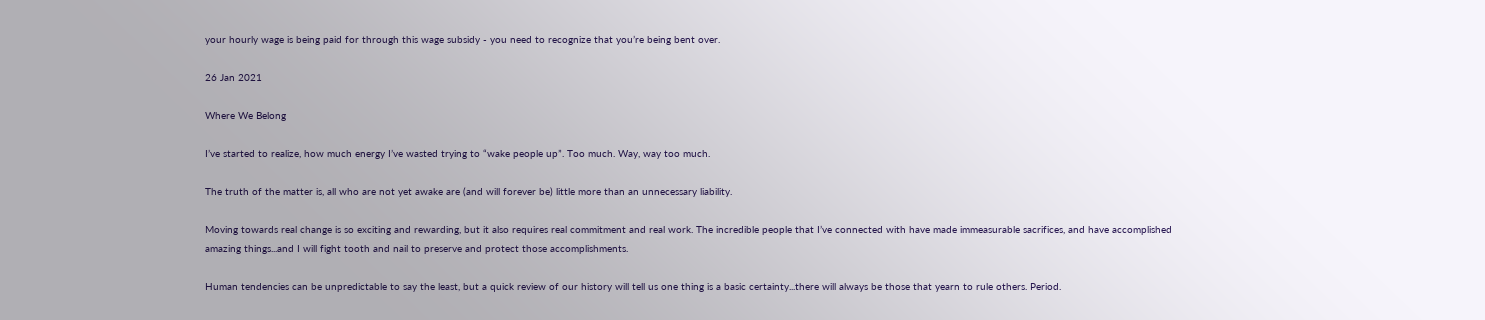your hourly wage is being paid for through this wage subsidy - you need to recognize that you’re being bent over.

26 Jan 2021

Where We Belong

I’ve started to realize, how much energy I’ve wasted trying to “wake people up”. Too much. Way, way too much.

The truth of the matter is, all who are not yet awake are (and will forever be) little more than an unnecessary liability.

Moving towards real change is so exciting and rewarding, but it also requires real commitment and real work. The incredible people that I’ve connected with have made immeasurable sacrifices, and have accomplished amazing things...and I will fight tooth and nail to preserve and protect those accomplishments.

Human tendencies can be unpredictable to say the least, but a quick review of our history will tell us one thing is a basic certainty...there will always be those that yearn to rule others. Period.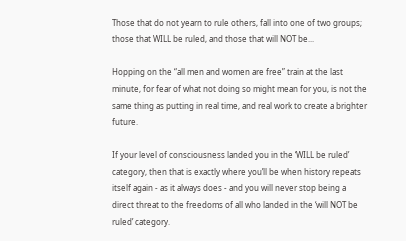Those that do not yearn to rule others, fall into one of two groups; those that WILL be ruled, and those that will NOT be...

Hopping on the “all men and women are free” train at the last minute, for fear of what not doing so might mean for you, is not the same thing as putting in real time, and real work to create a brighter future.

If your level of consciousness landed you in the ‘WILL be ruled’ category, then that is exactly where you’ll be when history repeats itself again - as it always does - and you will never stop being a direct threat to the freedoms of all who landed in the ‘will NOT be ruled’ category.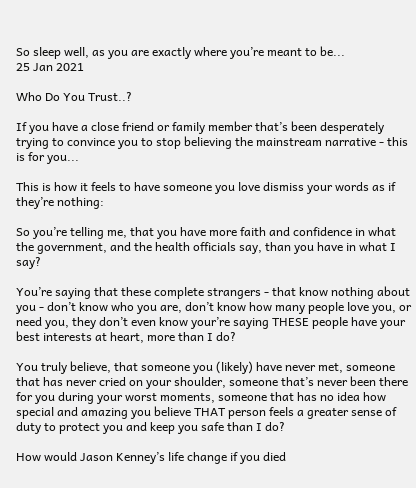So sleep well, as you are exactly where you’re meant to be...
25 Jan 2021

Who Do You Trust..?

If you have a close friend or family member that’s been desperately trying to convince you to stop believing the mainstream narrative - this is for you...

This is how it feels to have someone you love dismiss your words as if they’re nothing:

So you’re telling me, that you have more faith and confidence in what the government, and the health officials say, than you have in what I say?

You’re saying that these complete strangers - that know nothing about you - don’t know who you are, don’t know how many people love you, or need you, they don’t even know your’re saying THESE people have your best interests at heart, more than I do?

You truly believe, that someone you (likely) have never met, someone that has never cried on your shoulder, someone that’s never been there for you during your worst moments, someone that has no idea how special and amazing you believe THAT person feels a greater sense of duty to protect you and keep you safe than I do?

How would Jason Kenney’s life change if you died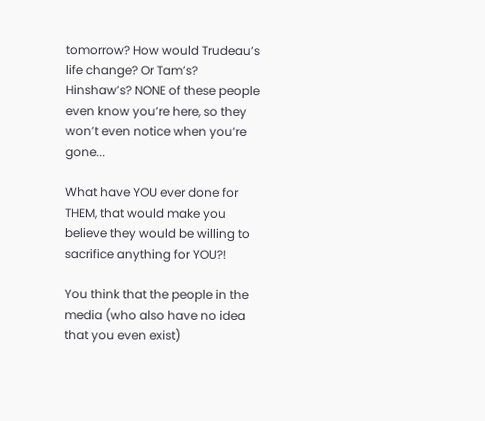tomorrow? How would Trudeau’s life change? Or Tam’s? Hinshaw’s? NONE of these people even know you’re here, so they won’t even notice when you’re gone...

What have YOU ever done for THEM, that would make you believe they would be willing to sacrifice anything for YOU?!

You think that the people in the media (who also have no idea that you even exist)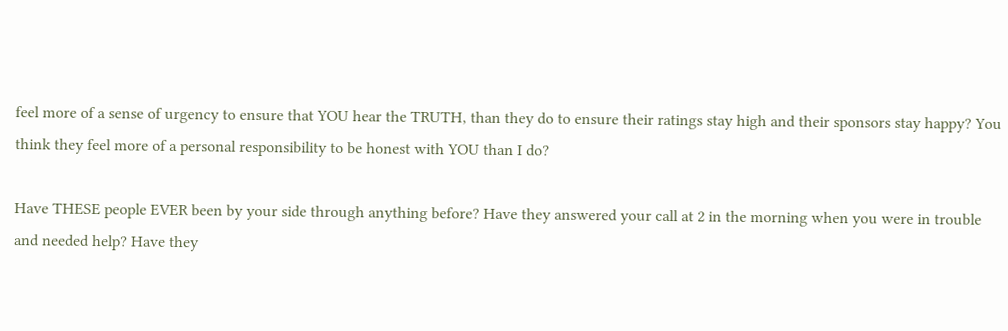feel more of a sense of urgency to ensure that YOU hear the TRUTH, than they do to ensure their ratings stay high and their sponsors stay happy? You think they feel more of a personal responsibility to be honest with YOU than I do?

Have THESE people EVER been by your side through anything before? Have they answered your call at 2 in the morning when you were in trouble and needed help? Have they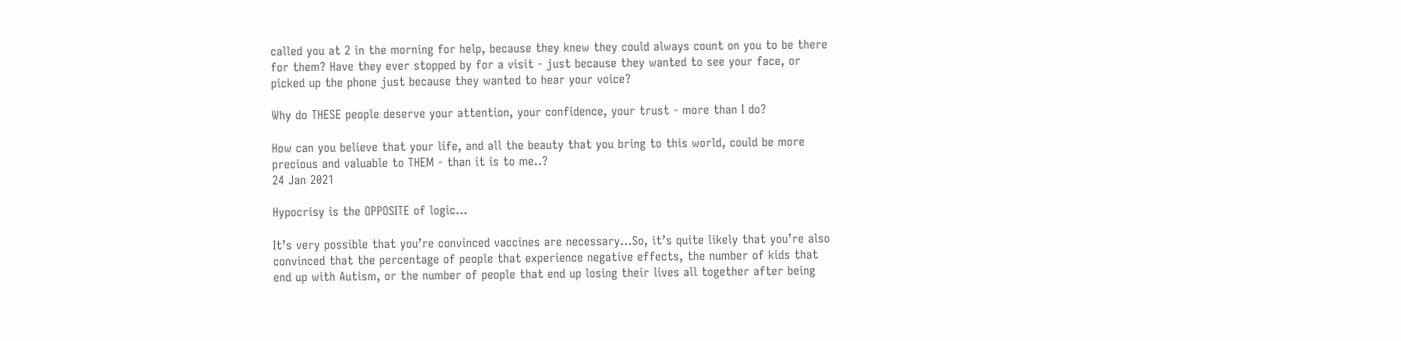called you at 2 in the morning for help, because they knew they could always count on you to be there for them? Have they ever stopped by for a visit - just because they wanted to see your face, or picked up the phone just because they wanted to hear your voice?

Why do THESE people deserve your attention, your confidence, your trust - more than I do?

How can you believe that your life, and all the beauty that you bring to this world, could be more precious and valuable to THEM - than it is to me..?
24 Jan 2021

Hypocrisy is the OPPOSITE of logic...

It’s very possible that you’re convinced vaccines are necessary...So, it’s quite likely that you’re also convinced that the percentage of people that experience negative effects, the number of kids that end up with Autism, or the number of people that end up losing their lives all together after being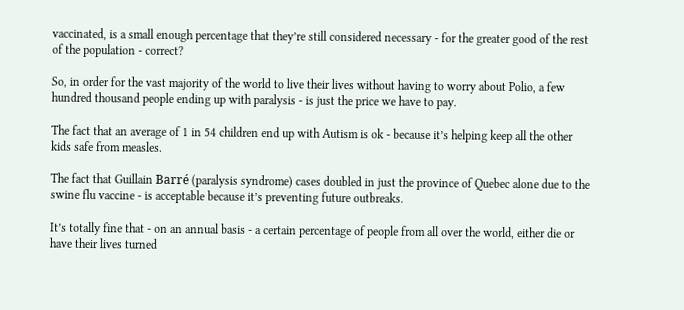vaccinated, is a small enough percentage that they’re still considered necessary - for the greater good of the rest of the population - correct?

So, in order for the vast majority of the world to live their lives without having to worry about Polio, a few hundred thousand people ending up with paralysis - is just the price we have to pay.

The fact that an average of 1 in 54 children end up with Autism is ok - because it’s helping keep all the other kids safe from measles.

The fact that Guillain Barré (paralysis syndrome) cases doubled in just the province of Quebec alone due to the swine flu vaccine - is acceptable because it’s preventing future outbreaks.

It’s totally fine that - on an annual basis - a certain percentage of people from all over the world, either die or have their lives turned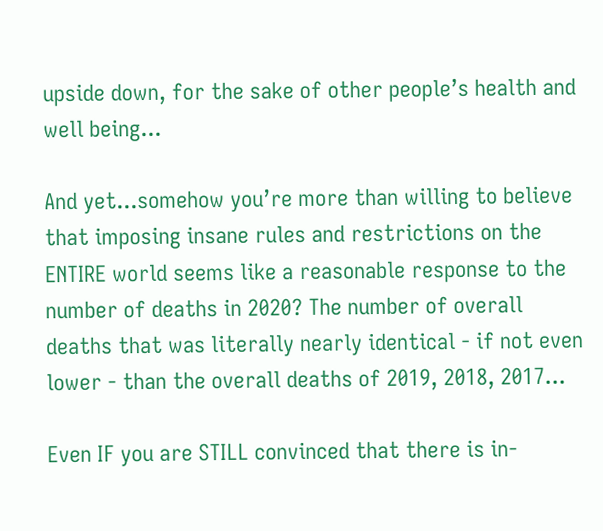upside down, for the sake of other people’s health and well being...

And yet...somehow you’re more than willing to believe that imposing insane rules and restrictions on the ENTIRE world seems like a reasonable response to the number of deaths in 2020? The number of overall deaths that was literally nearly identical - if not even lower - than the overall deaths of 2019, 2018, 2017...

Even IF you are STILL convinced that there is in-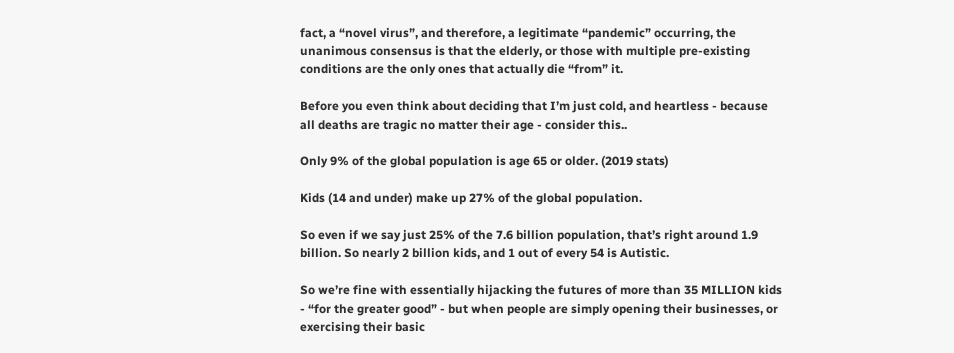fact, a “novel virus”, and therefore, a legitimate “pandemic” occurring, the unanimous consensus is that the elderly, or those with multiple pre-existing conditions are the only ones that actually die “from” it.

Before you even think about deciding that I’m just cold, and heartless - because all deaths are tragic no matter their age - consider this..

Only 9% of the global population is age 65 or older. (2019 stats)

Kids (14 and under) make up 27% of the global population.

So even if we say just 25% of the 7.6 billion population, that’s right around 1.9 billion. So nearly 2 billion kids, and 1 out of every 54 is Autistic.

So we’re fine with essentially hijacking the futures of more than 35 MILLION kids - “for the greater good” - but when people are simply opening their businesses, or exercising their basic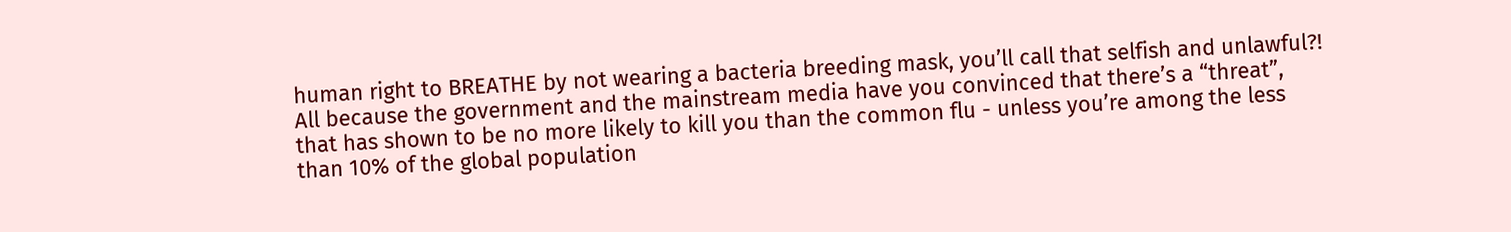human right to BREATHE by not wearing a bacteria breeding mask, you’ll call that selfish and unlawful?! All because the government and the mainstream media have you convinced that there’s a “threat”, that has shown to be no more likely to kill you than the common flu - unless you’re among the less than 10% of the global population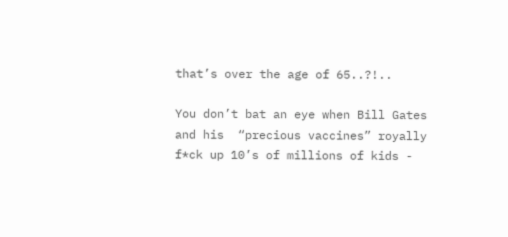that’s over the age of 65..?!..

You don’t bat an eye when Bill Gates and his  “precious vaccines” royally f*ck up 10’s of millions of kids -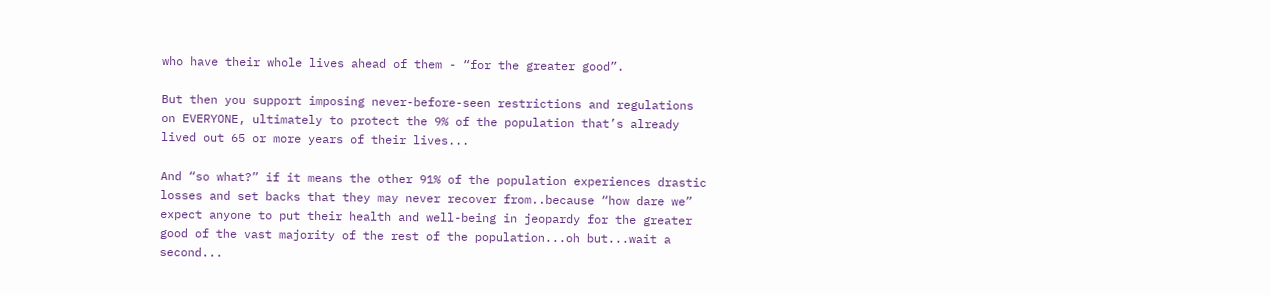who have their whole lives ahead of them - “for the greater good”.

But then you support imposing never-before-seen restrictions and regulations on EVERYONE, ultimately to protect the 9% of the population that’s already lived out 65 or more years of their lives...

And “so what?” if it means the other 91% of the population experiences drastic losses and set backs that they may never recover from..because “how dare we” expect anyone to put their health and well-being in jeopardy for the greater good of the vast majority of the rest of the population...oh but...wait a second...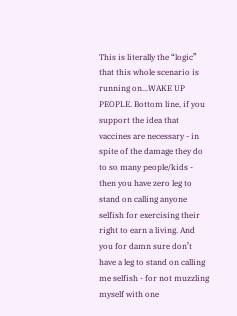This is literally the “logic” that this whole scenario is running on...WAKE UP PEOPLE. Bottom line, if you support the idea that vaccines are necessary - in spite of the damage they do to so many people/kids - then you have zero leg to stand on calling anyone selfish for exercising their right to earn a living. And you for damn sure don’t have a leg to stand on calling me selfish - for not muzzling myself with one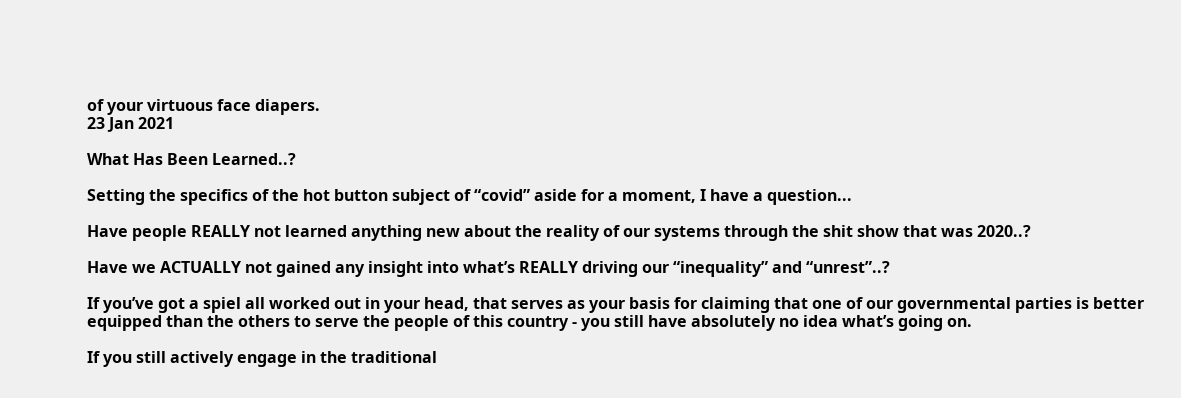of your virtuous face diapers.
23 Jan 2021

What Has Been Learned..?

Setting the specifics of the hot button subject of “covid” aside for a moment, I have a question...

Have people REALLY not learned anything new about the reality of our systems through the shit show that was 2020..?

Have we ACTUALLY not gained any insight into what’s REALLY driving our “inequality” and “unrest”..?

If you’ve got a spiel all worked out in your head, that serves as your basis for claiming that one of our governmental parties is better equipped than the others to serve the people of this country - you still have absolutely no idea what’s going on.

If you still actively engage in the traditional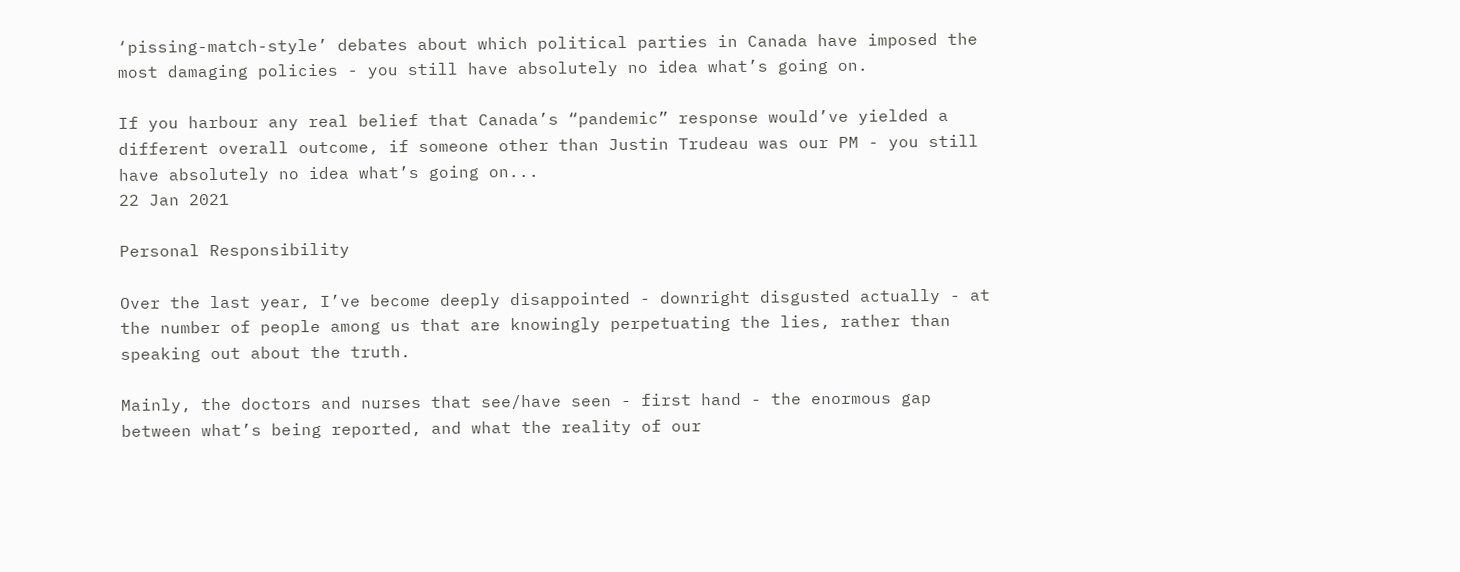‘pissing-match-style’ debates about which political parties in Canada have imposed the most damaging policies - you still have absolutely no idea what’s going on.

If you harbour any real belief that Canada’s “pandemic” response would’ve yielded a different overall outcome, if someone other than Justin Trudeau was our PM - you still have absolutely no idea what’s going on...
22 Jan 2021

Personal Responsibility

Over the last year, I’ve become deeply disappointed - downright disgusted actually - at the number of people among us that are knowingly perpetuating the lies, rather than speaking out about the truth.

Mainly, the doctors and nurses that see/have seen - first hand - the enormous gap between what’s being reported, and what the reality of our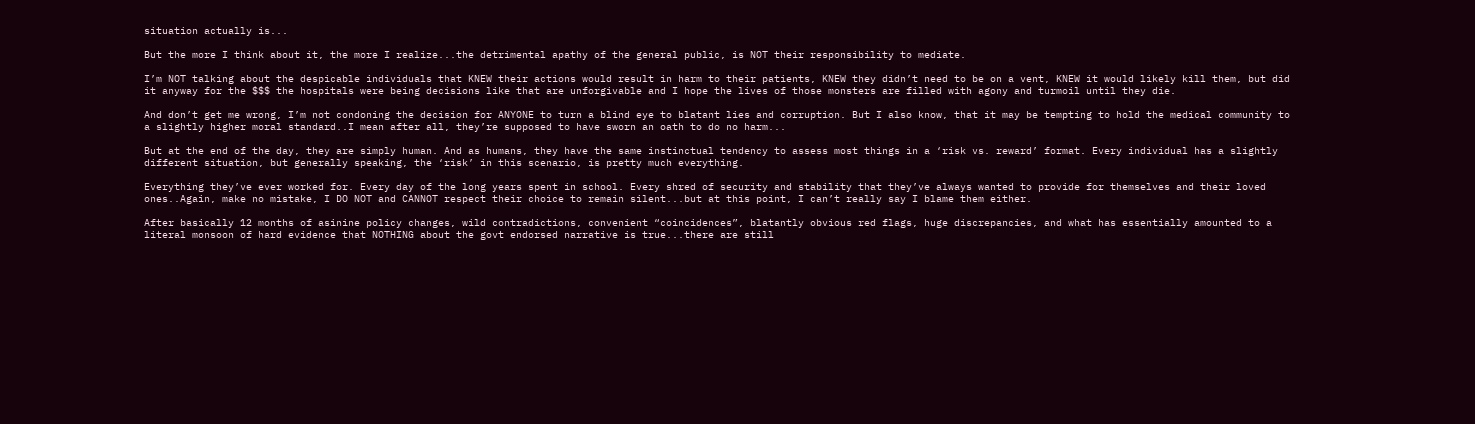situation actually is...

But the more I think about it, the more I realize...the detrimental apathy of the general public, is NOT their responsibility to mediate.

I’m NOT talking about the despicable individuals that KNEW their actions would result in harm to their patients, KNEW they didn’t need to be on a vent, KNEW it would likely kill them, but did it anyway for the $$$ the hospitals were being decisions like that are unforgivable and I hope the lives of those monsters are filled with agony and turmoil until they die.

And don’t get me wrong, I’m not condoning the decision for ANYONE to turn a blind eye to blatant lies and corruption. But I also know, that it may be tempting to hold the medical community to a slightly higher moral standard..I mean after all, they’re supposed to have sworn an oath to do no harm...

But at the end of the day, they are simply human. And as humans, they have the same instinctual tendency to assess most things in a ‘risk vs. reward’ format. Every individual has a slightly different situation, but generally speaking, the ‘risk’ in this scenario, is pretty much everything.

Everything they’ve ever worked for. Every day of the long years spent in school. Every shred of security and stability that they’ve always wanted to provide for themselves and their loved ones..Again, make no mistake, I DO NOT and CANNOT respect their choice to remain silent...but at this point, I can’t really say I blame them either.

After basically 12 months of asinine policy changes, wild contradictions, convenient “coincidences”, blatantly obvious red flags, huge discrepancies, and what has essentially amounted to a literal monsoon of hard evidence that NOTHING about the govt endorsed narrative is true...there are still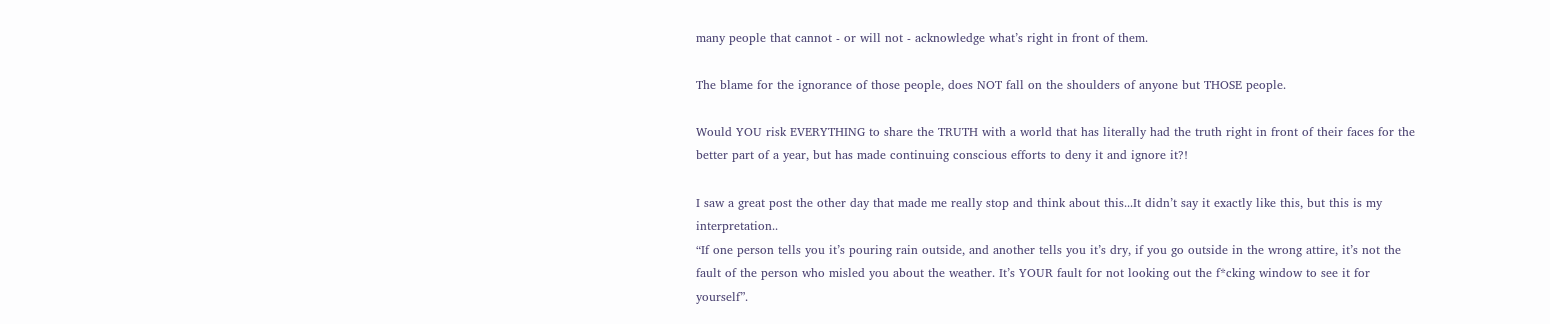many people that cannot - or will not - acknowledge what’s right in front of them.

The blame for the ignorance of those people, does NOT fall on the shoulders of anyone but THOSE people.

Would YOU risk EVERYTHING to share the TRUTH with a world that has literally had the truth right in front of their faces for the better part of a year, but has made continuing conscious efforts to deny it and ignore it?!

I saw a great post the other day that made me really stop and think about this...It didn’t say it exactly like this, but this is my interpretation..
“If one person tells you it’s pouring rain outside, and another tells you it’s dry, if you go outside in the wrong attire, it’s not the fault of the person who misled you about the weather. It’s YOUR fault for not looking out the f*cking window to see it for yourself”.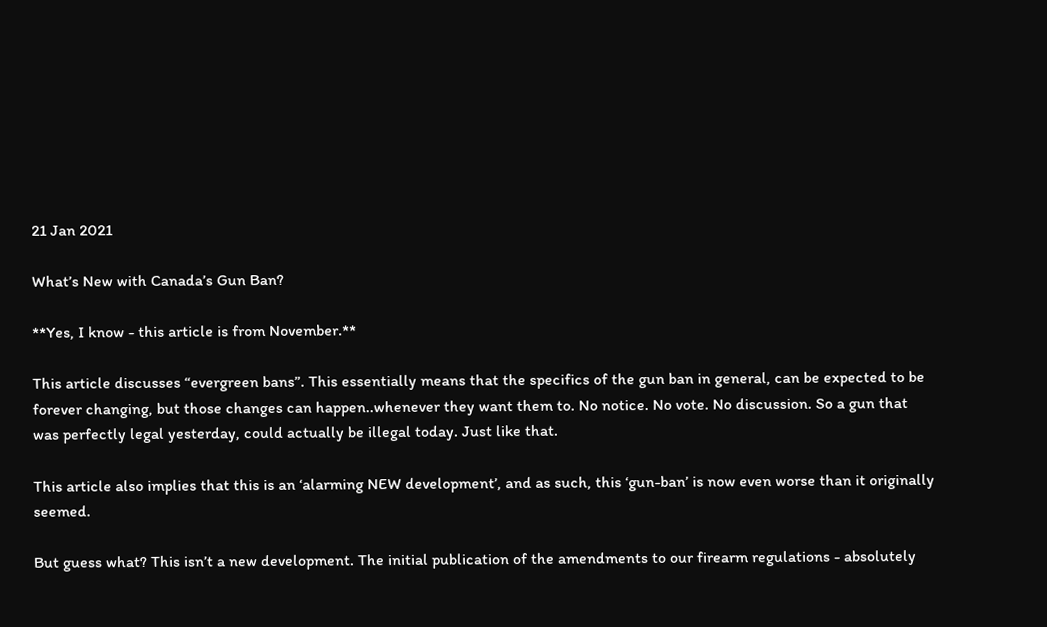21 Jan 2021

What’s New with Canada’s Gun Ban?

**Yes, I know - this article is from November.**

This article discusses “evergreen bans”. This essentially means that the specifics of the gun ban in general, can be expected to be forever changing, but those changes can happen..whenever they want them to. No notice. No vote. No discussion. So a gun that was perfectly legal yesterday, could actually be illegal today. Just like that.

This article also implies that this is an ‘alarming NEW development’, and as such, this ‘gun-ban’ is now even worse than it originally seemed.

But guess what? This isn’t a new development. The initial publication of the amendments to our firearm regulations - absolutely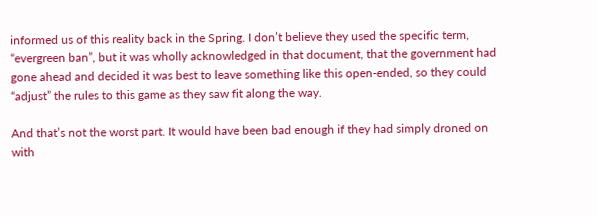informed us of this reality back in the Spring. I don’t believe they used the specific term, “evergreen ban”, but it was wholly acknowledged in that document, that the government had gone ahead and decided it was best to leave something like this open-ended, so they could “adjust” the rules to this game as they saw fit along the way.

And that’s not the worst part. It would have been bad enough if they had simply droned on with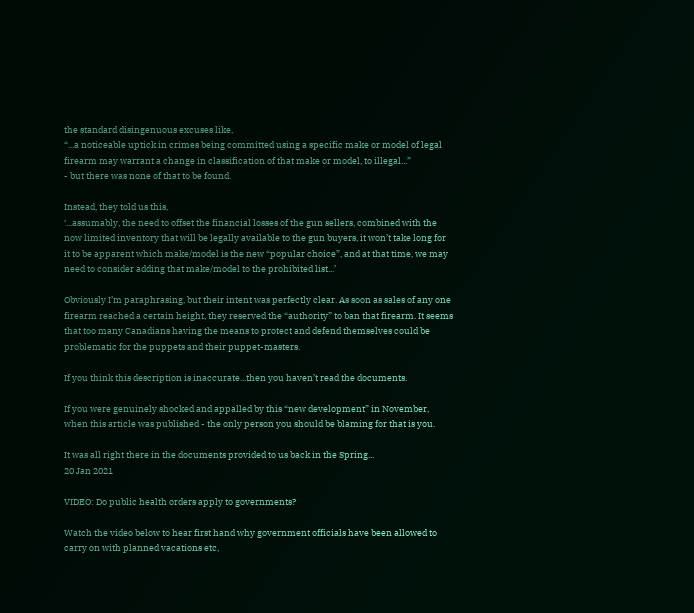the standard disingenuous excuses like,
“...a noticeable uptick in crimes being committed using a specific make or model of legal firearm may warrant a change in classification of that make or model, to illegal...”
- but there was none of that to be found.

Instead, they told us this,
‘...assumably, the need to offset the financial losses of the gun sellers, combined with the now limited inventory that will be legally available to the gun buyers, it won’t take long for it to be apparent which make/model is the new “popular choice”, and at that time, we may need to consider adding that make/model to the prohibited list...’

Obviously I’m paraphrasing, but their intent was perfectly clear. As soon as sales of any one firearm reached a certain height, they reserved the “authority” to ban that firearm. It seems that too many Canadians having the means to protect and defend themselves could be problematic for the puppets and their puppet-masters.

If you think this description is inaccurate...then you haven’t read the documents.

If you were genuinely shocked and appalled by this “new development” in November, when this article was published - the only person you should be blaming for that is you.

It was all right there in the documents provided to us back in the Spring...
20 Jan 2021

VIDEO: Do public health orders apply to governments?

Watch the video below to hear first hand why government officials have been allowed to carry on with planned vacations etc,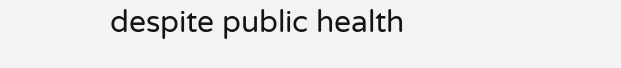despite public health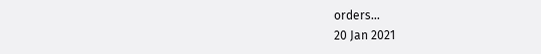orders...
20 Jan 2021